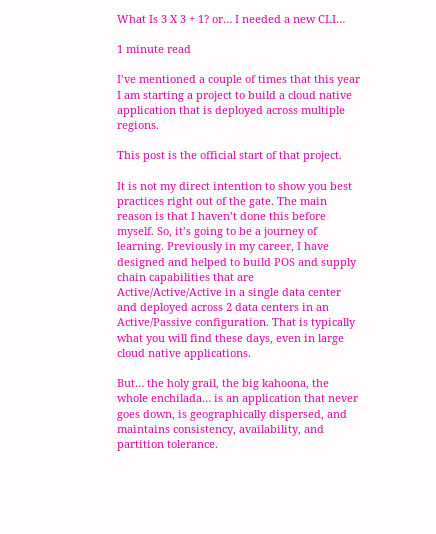What Is 3 X 3 + 1? or… I needed a new CLI…

1 minute read

I’ve mentioned a couple of times that this year I am starting a project to build a cloud native application that is deployed across multiple regions.

This post is the official start of that project.

It is not my direct intention to show you best practices right out of the gate. The main reason is that I haven’t done this before myself. So, it’s going to be a journey of learning. Previously in my career, I have designed and helped to build POS and supply chain capabilities that are Active/Active/Active in a single data center and deployed across 2 data centers in an Active/Passive configuration. That is typically what you will find these days, even in large cloud native applications.

But… the holy grail, the big kahoona, the whole enchilada… is an application that never goes down, is geographically dispersed, and maintains consistency, availability, and partition tolerance.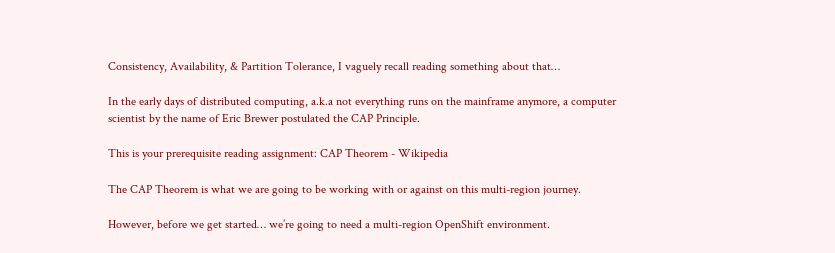Consistency, Availability, & Partition Tolerance, I vaguely recall reading something about that…

In the early days of distributed computing, a.k.a not everything runs on the mainframe anymore, a computer scientist by the name of Eric Brewer postulated the CAP Principle.

This is your prerequisite reading assignment: CAP Theorem - Wikipedia

The CAP Theorem is what we are going to be working with or against on this multi-region journey.

However, before we get started… we’re going to need a multi-region OpenShift environment.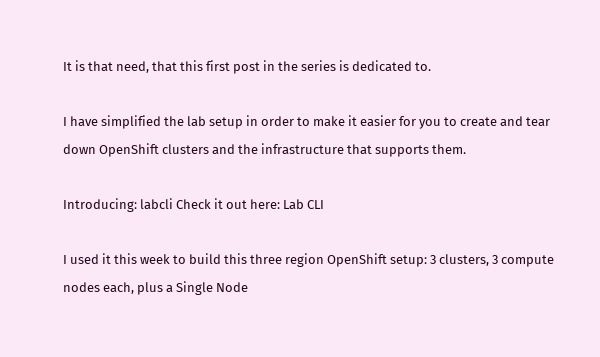It is that need, that this first post in the series is dedicated to.

I have simplified the lab setup in order to make it easier for you to create and tear down OpenShift clusters and the infrastructure that supports them.

Introducing: labcli Check it out here: Lab CLI

I used it this week to build this three region OpenShift setup: 3 clusters, 3 compute nodes each, plus a Single Node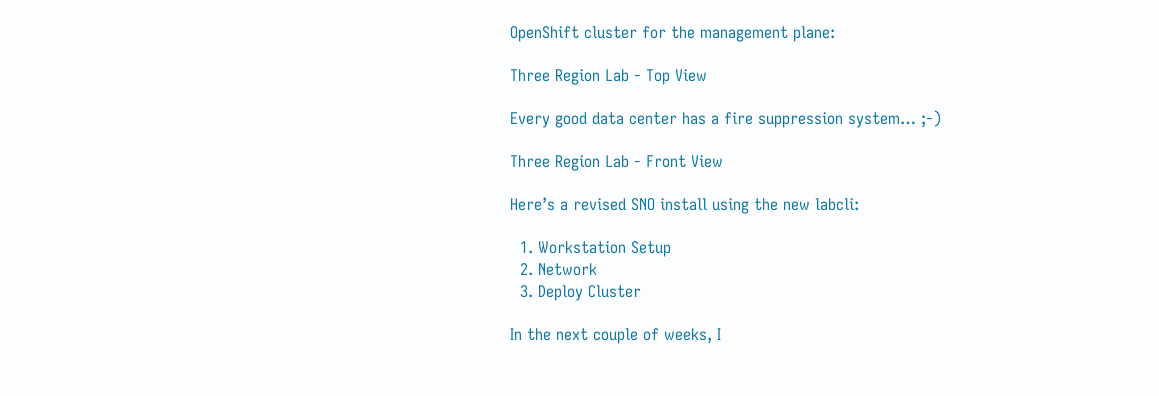OpenShift cluster for the management plane:

Three Region Lab - Top View

Every good data center has a fire suppression system… ;-)

Three Region Lab - Front View

Here’s a revised SNO install using the new labcli:

  1. Workstation Setup
  2. Network
  3. Deploy Cluster

In the next couple of weeks, I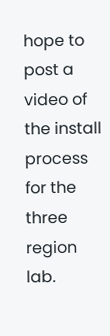hope to post a video of the install process for the three region lab.